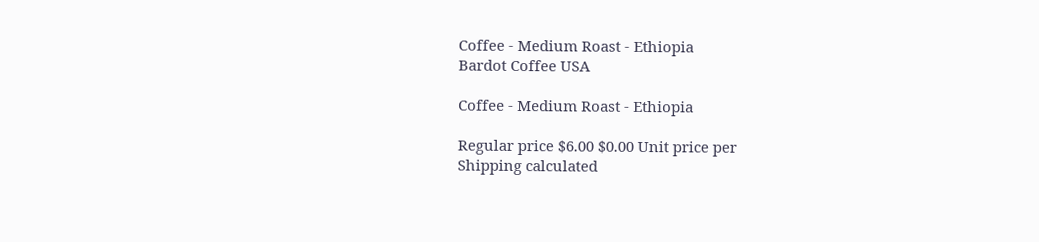Coffee - Medium Roast - Ethiopia
Bardot Coffee USA

Coffee - Medium Roast - Ethiopia

Regular price $6.00 $0.00 Unit price per
Shipping calculated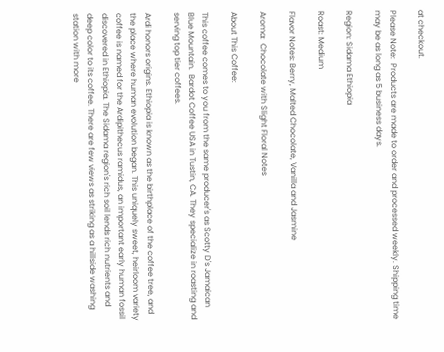at checkout.

Please Note:  Products are made to order and processed weekly. Shipping time may be as long as 5 business days.

Region: Sidama Ethiopia

Roast: Medium

Flavor Notes: Berry, Malted Chocolate, Vanilla and Jasmine

Aroma:  Chocolate with Slight Floral Notes

About This Coffee:

This coffee comes to you from the same producer's as Scotty D's Jamaican Blue Mountain.  Bardot Coffee USA in Tustin, CA. They specialize in roasting and serving top tier coffees.

Ardi honors origins. Ethiopia is known as the birthplace of the coffee tree, and the place where human evolution began. This uniquely sweet, heirloom variety coffee is named for the Ardipithecus ramidus, an important early human fossil discovered in Ethiopia. The Sidama region's rich soil lends rich nutrients and deep color to its coffee. There are few views as striking as a hillside washing station with more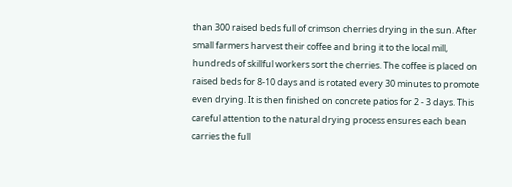than 300 raised beds full of crimson cherries drying in the sun. After small farmers harvest their coffee and bring it to the local mill, hundreds of skillful workers sort the cherries. The coffee is placed on raised beds for 8-10 days and is rotated every 30 minutes to promote even drying. It is then finished on concrete patios for 2 - 3 days. This careful attention to the natural drying process ensures each bean carries the full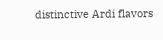distinctive Ardi flavors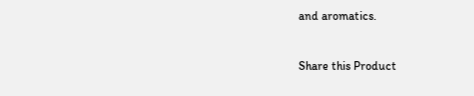and aromatics.


Share this Product